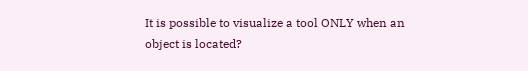It is possible to visualize a tool ONLY when an object is located?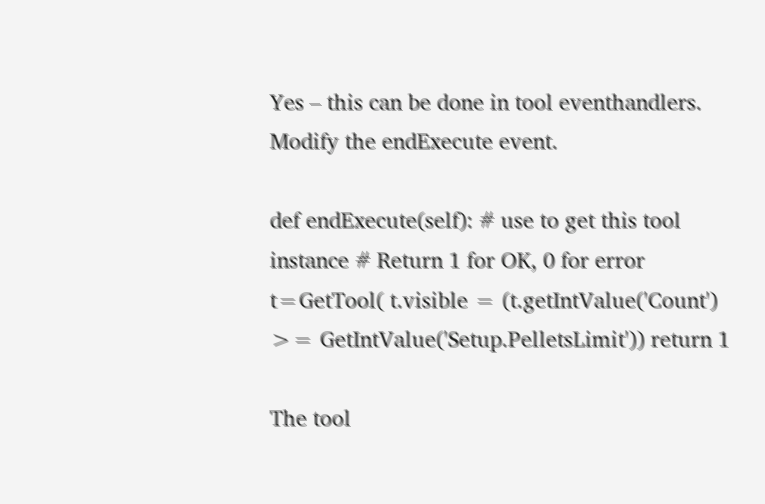Yes – this can be done in tool eventhandlers. Modify the endExecute event.

def endExecute(self): # use to get this tool instance # Return 1 for OK, 0 for error t=GetTool( t.visible = (t.getIntValue('Count') >= GetIntValue('Setup.PelletsLimit')) return 1

The tool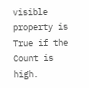visible property is True if the Count is high.